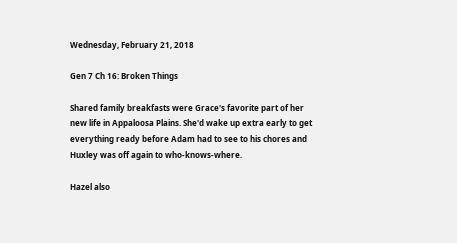Wednesday, February 21, 2018

Gen 7 Ch 16: Broken Things

Shared family breakfasts were Grace's favorite part of her new life in Appaloosa Plains. She'd wake up extra early to get everything ready before Adam had to see to his chores and Huxley was off again to who-knows-where.

Hazel also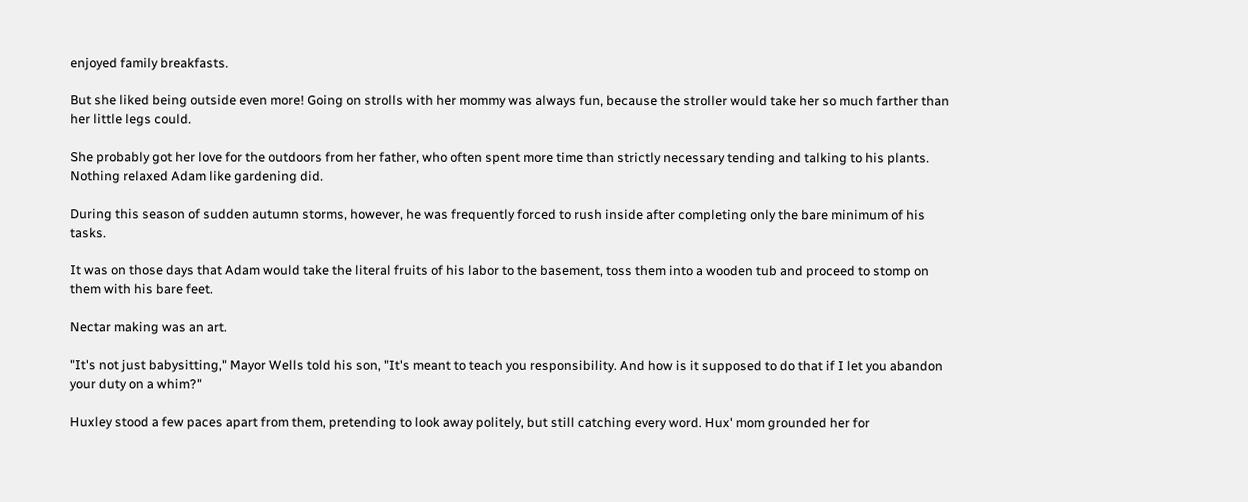enjoyed family breakfasts.

But she liked being outside even more! Going on strolls with her mommy was always fun, because the stroller would take her so much farther than her little legs could.

She probably got her love for the outdoors from her father, who often spent more time than strictly necessary tending and talking to his plants. Nothing relaxed Adam like gardening did.

During this season of sudden autumn storms, however, he was frequently forced to rush inside after completing only the bare minimum of his tasks.

It was on those days that Adam would take the literal fruits of his labor to the basement, toss them into a wooden tub and proceed to stomp on them with his bare feet.

Nectar making was an art.

"It's not just babysitting," Mayor Wells told his son, "It's meant to teach you responsibility. And how is it supposed to do that if I let you abandon your duty on a whim?"

Huxley stood a few paces apart from them, pretending to look away politely, but still catching every word. Hux' mom grounded her for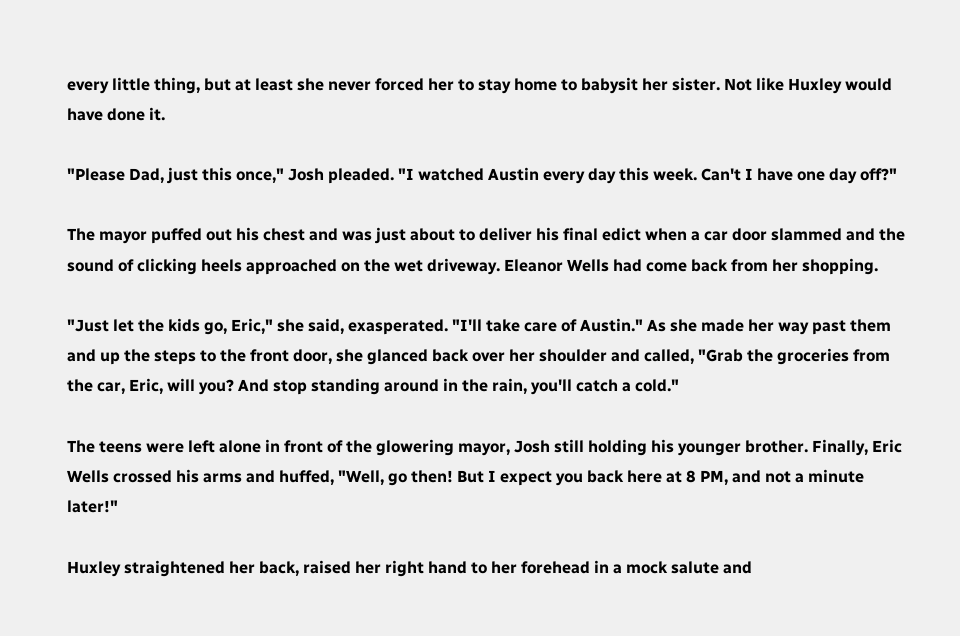every little thing, but at least she never forced her to stay home to babysit her sister. Not like Huxley would have done it.

"Please Dad, just this once," Josh pleaded. "I watched Austin every day this week. Can't I have one day off?"

The mayor puffed out his chest and was just about to deliver his final edict when a car door slammed and the sound of clicking heels approached on the wet driveway. Eleanor Wells had come back from her shopping.

"Just let the kids go, Eric," she said, exasperated. "I'll take care of Austin." As she made her way past them and up the steps to the front door, she glanced back over her shoulder and called, "Grab the groceries from the car, Eric, will you? And stop standing around in the rain, you'll catch a cold."

The teens were left alone in front of the glowering mayor, Josh still holding his younger brother. Finally, Eric Wells crossed his arms and huffed, "Well, go then! But I expect you back here at 8 PM, and not a minute later!"

Huxley straightened her back, raised her right hand to her forehead in a mock salute and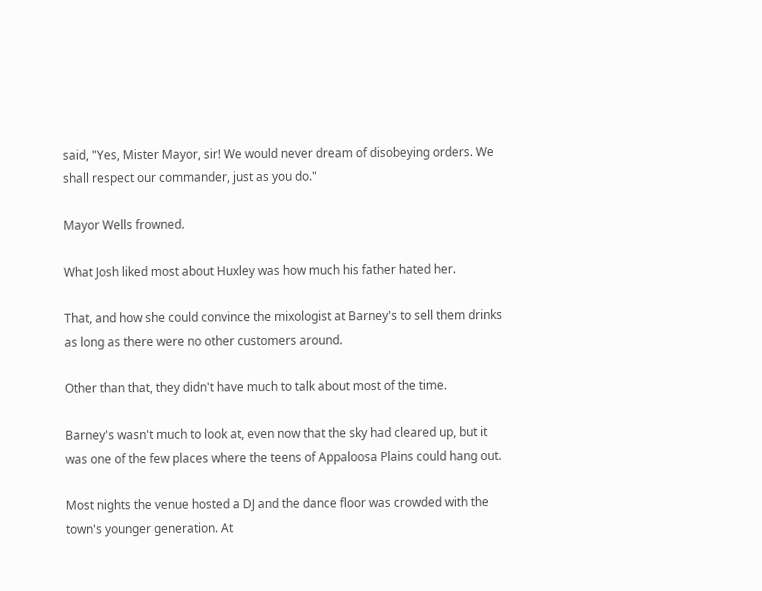said, "Yes, Mister Mayor, sir! We would never dream of disobeying orders. We shall respect our commander, just as you do."

Mayor Wells frowned.

What Josh liked most about Huxley was how much his father hated her.

That, and how she could convince the mixologist at Barney's to sell them drinks as long as there were no other customers around.

Other than that, they didn't have much to talk about most of the time.

Barney's wasn't much to look at, even now that the sky had cleared up, but it was one of the few places where the teens of Appaloosa Plains could hang out.

Most nights the venue hosted a DJ and the dance floor was crowded with the town's younger generation. At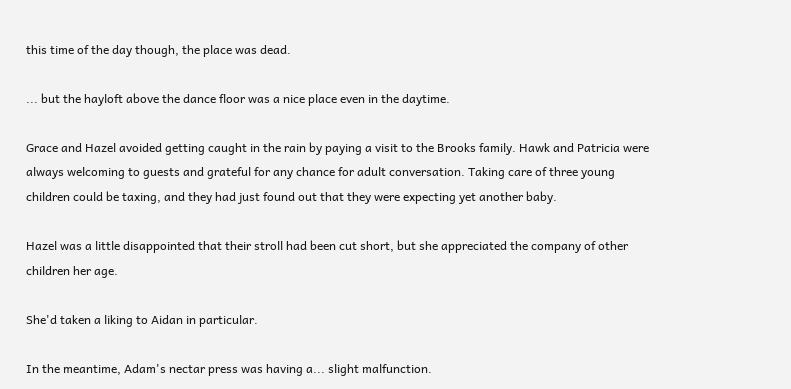this time of the day though, the place was dead.

... but the hayloft above the dance floor was a nice place even in the daytime.

Grace and Hazel avoided getting caught in the rain by paying a visit to the Brooks family. Hawk and Patricia were always welcoming to guests and grateful for any chance for adult conversation. Taking care of three young children could be taxing, and they had just found out that they were expecting yet another baby.

Hazel was a little disappointed that their stroll had been cut short, but she appreciated the company of other children her age.

She'd taken a liking to Aidan in particular.

In the meantime, Adam's nectar press was having a... slight malfunction.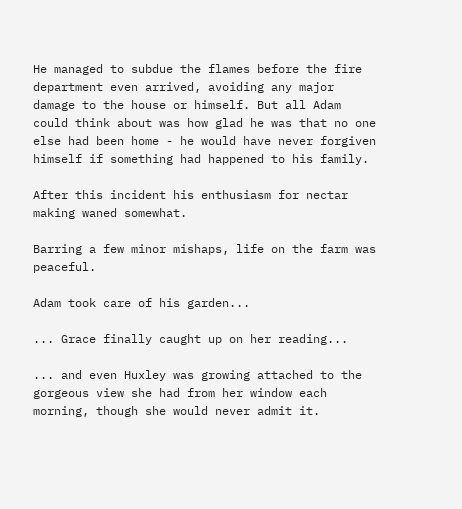He managed to subdue the flames before the fire department even arrived, avoiding any major damage to the house or himself. But all Adam could think about was how glad he was that no one else had been home - he would have never forgiven himself if something had happened to his family.

After this incident his enthusiasm for nectar making waned somewhat.

Barring a few minor mishaps, life on the farm was peaceful.

Adam took care of his garden...

... Grace finally caught up on her reading...

... and even Huxley was growing attached to the gorgeous view she had from her window each morning, though she would never admit it.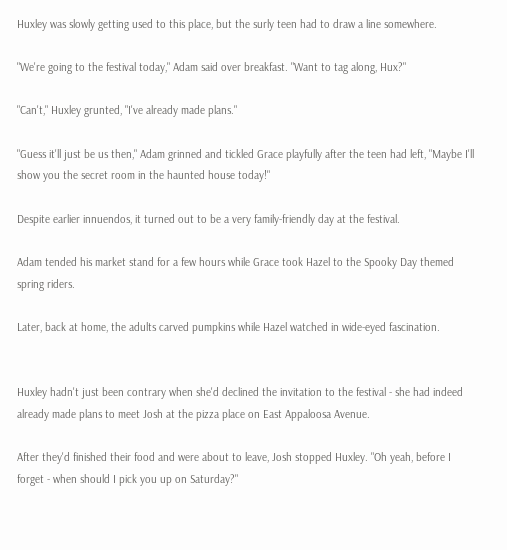Huxley was slowly getting used to this place, but the surly teen had to draw a line somewhere.

"We're going to the festival today," Adam said over breakfast. "Want to tag along, Hux?"

"Can't," Huxley grunted, "I've already made plans."

"Guess it'll just be us then," Adam grinned and tickled Grace playfully after the teen had left, "Maybe I'll show you the secret room in the haunted house today!"

Despite earlier innuendos, it turned out to be a very family-friendly day at the festival.

Adam tended his market stand for a few hours while Grace took Hazel to the Spooky Day themed spring riders.

Later, back at home, the adults carved pumpkins while Hazel watched in wide-eyed fascination.


Huxley hadn't just been contrary when she'd declined the invitation to the festival - she had indeed already made plans to meet Josh at the pizza place on East Appaloosa Avenue.

After they'd finished their food and were about to leave, Josh stopped Huxley. "Oh yeah, before I forget - when should I pick you up on Saturday?"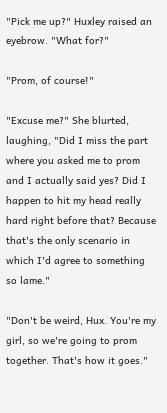"Pick me up?" Huxley raised an eyebrow. "What for?"

"Prom, of course!"

"Excuse me?" She blurted, laughing, "Did I miss the part where you asked me to prom and I actually said yes? Did I happen to hit my head really hard right before that? Because that's the only scenario in which I'd agree to something so lame."

"Don't be weird, Hux. You're my girl, so we're going to prom together. That's how it goes."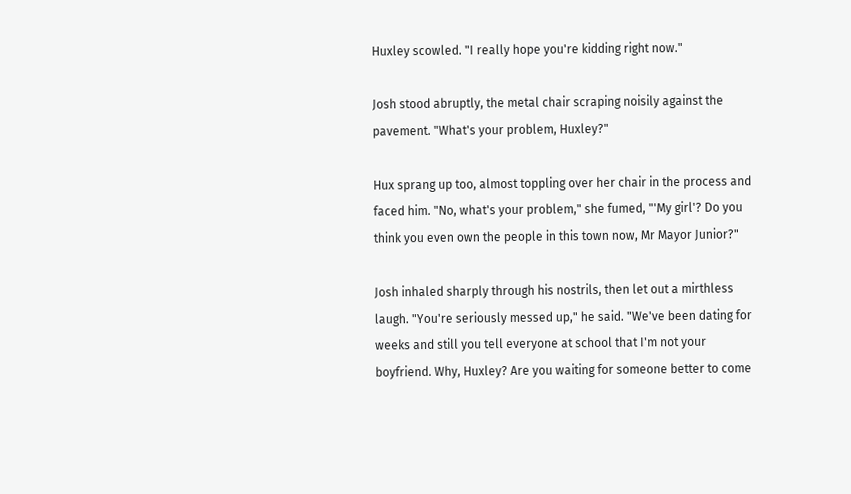Huxley scowled. "I really hope you're kidding right now."

Josh stood abruptly, the metal chair scraping noisily against the pavement. "What's your problem, Huxley?"

Hux sprang up too, almost toppling over her chair in the process and faced him. "No, what's your problem," she fumed, "'My girl'? Do you think you even own the people in this town now, Mr Mayor Junior?"

Josh inhaled sharply through his nostrils, then let out a mirthless laugh. "You're seriously messed up," he said. "We've been dating for weeks and still you tell everyone at school that I'm not your boyfriend. Why, Huxley? Are you waiting for someone better to come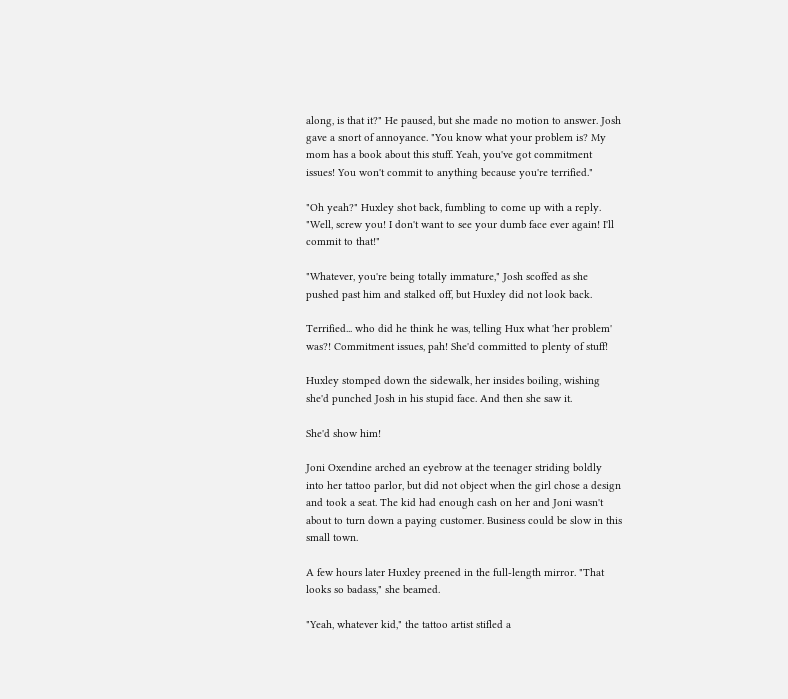along, is that it?" He paused, but she made no motion to answer. Josh gave a snort of annoyance. "You know what your problem is? My mom has a book about this stuff. Yeah, you've got commitment issues! You won't commit to anything because you're terrified."

"Oh yeah?" Huxley shot back, fumbling to come up with a reply. "Well, screw you! I don't want to see your dumb face ever again! I'll commit to that!"

"Whatever, you're being totally immature," Josh scoffed as she pushed past him and stalked off, but Huxley did not look back.

Terrified... who did he think he was, telling Hux what 'her problem' was?! Commitment issues, pah! She'd committed to plenty of stuff!

Huxley stomped down the sidewalk, her insides boiling, wishing she'd punched Josh in his stupid face. And then she saw it.

She'd show him!

Joni Oxendine arched an eyebrow at the teenager striding boldly into her tattoo parlor, but did not object when the girl chose a design and took a seat. The kid had enough cash on her and Joni wasn't about to turn down a paying customer. Business could be slow in this small town.

A few hours later Huxley preened in the full-length mirror. "That looks so badass," she beamed.

"Yeah, whatever kid," the tattoo artist stifled a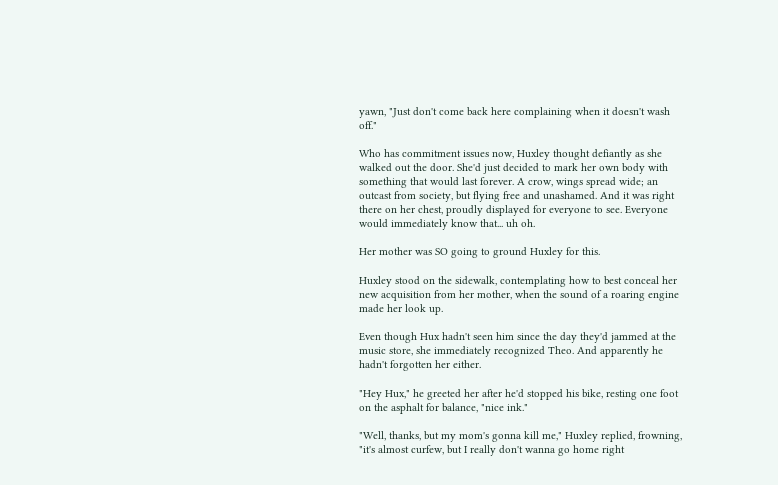yawn, "Just don't come back here complaining when it doesn't wash off."

Who has commitment issues now, Huxley thought defiantly as she walked out the door. She'd just decided to mark her own body with something that would last forever. A crow, wings spread wide; an outcast from society, but flying free and unashamed. And it was right there on her chest, proudly displayed for everyone to see. Everyone would immediately know that... uh oh.

Her mother was SO going to ground Huxley for this.

Huxley stood on the sidewalk, contemplating how to best conceal her new acquisition from her mother, when the sound of a roaring engine made her look up.

Even though Hux hadn't seen him since the day they'd jammed at the music store, she immediately recognized Theo. And apparently he hadn't forgotten her either.

"Hey Hux," he greeted her after he'd stopped his bike, resting one foot on the asphalt for balance, "nice ink."

"Well, thanks, but my mom's gonna kill me," Huxley replied, frowning, "it's almost curfew, but I really don't wanna go home right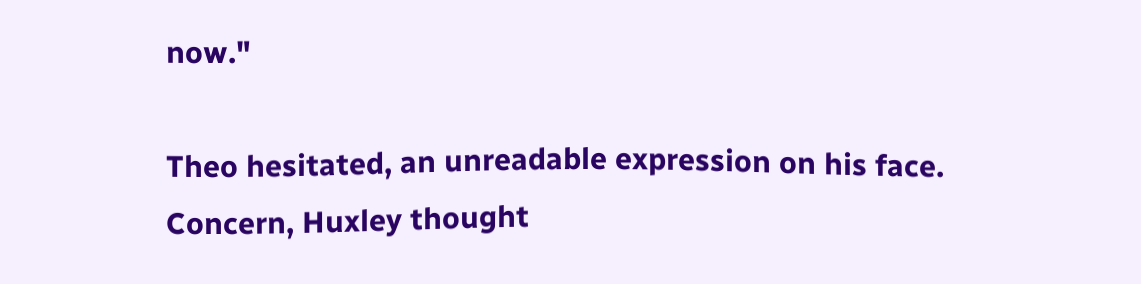now."

Theo hesitated, an unreadable expression on his face. Concern, Huxley thought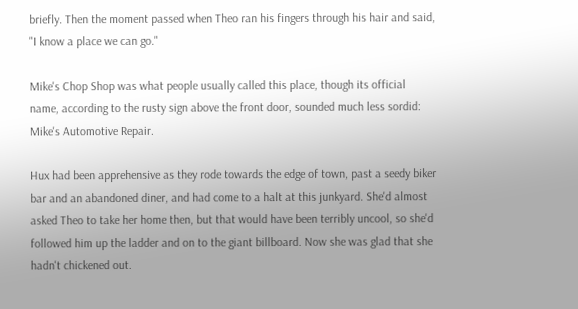briefly. Then the moment passed when Theo ran his fingers through his hair and said, "I know a place we can go."

Mike's Chop Shop was what people usually called this place, though its official name, according to the rusty sign above the front door, sounded much less sordid: Mike's Automotive Repair.

Hux had been apprehensive as they rode towards the edge of town, past a seedy biker bar and an abandoned diner, and had come to a halt at this junkyard. She'd almost asked Theo to take her home then, but that would have been terribly uncool, so she'd followed him up the ladder and on to the giant billboard. Now she was glad that she hadn't chickened out.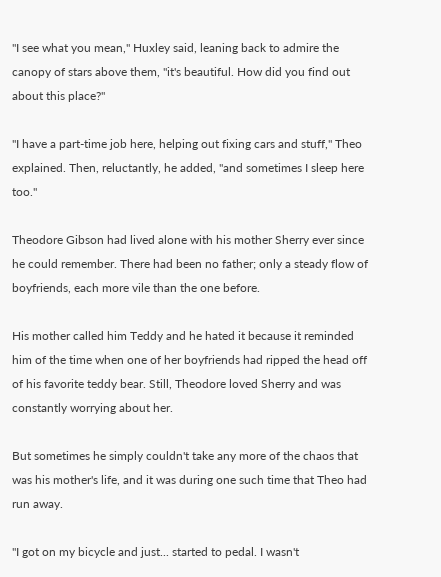"I see what you mean," Huxley said, leaning back to admire the canopy of stars above them, "it's beautiful. How did you find out about this place?"

"I have a part-time job here, helping out fixing cars and stuff," Theo explained. Then, reluctantly, he added, "and sometimes I sleep here too."

Theodore Gibson had lived alone with his mother Sherry ever since he could remember. There had been no father; only a steady flow of boyfriends, each more vile than the one before.

His mother called him Teddy and he hated it because it reminded him of the time when one of her boyfriends had ripped the head off of his favorite teddy bear. Still, Theodore loved Sherry and was constantly worrying about her.

But sometimes he simply couldn't take any more of the chaos that was his mother's life, and it was during one such time that Theo had run away.

"I got on my bicycle and just... started to pedal. I wasn't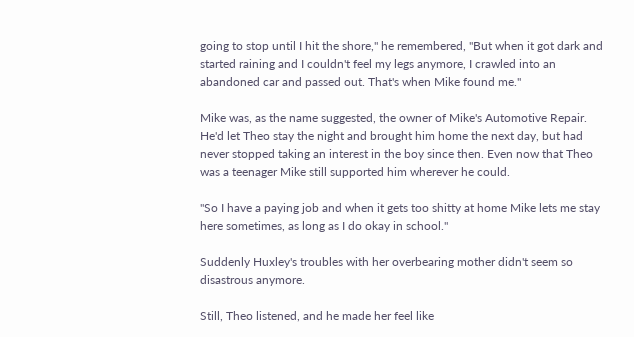going to stop until I hit the shore," he remembered, "But when it got dark and started raining and I couldn't feel my legs anymore, I crawled into an abandoned car and passed out. That's when Mike found me."

Mike was, as the name suggested, the owner of Mike's Automotive Repair. He'd let Theo stay the night and brought him home the next day, but had never stopped taking an interest in the boy since then. Even now that Theo was a teenager Mike still supported him wherever he could.

"So I have a paying job and when it gets too shitty at home Mike lets me stay here sometimes, as long as I do okay in school."

Suddenly Huxley's troubles with her overbearing mother didn't seem so disastrous anymore.

Still, Theo listened, and he made her feel like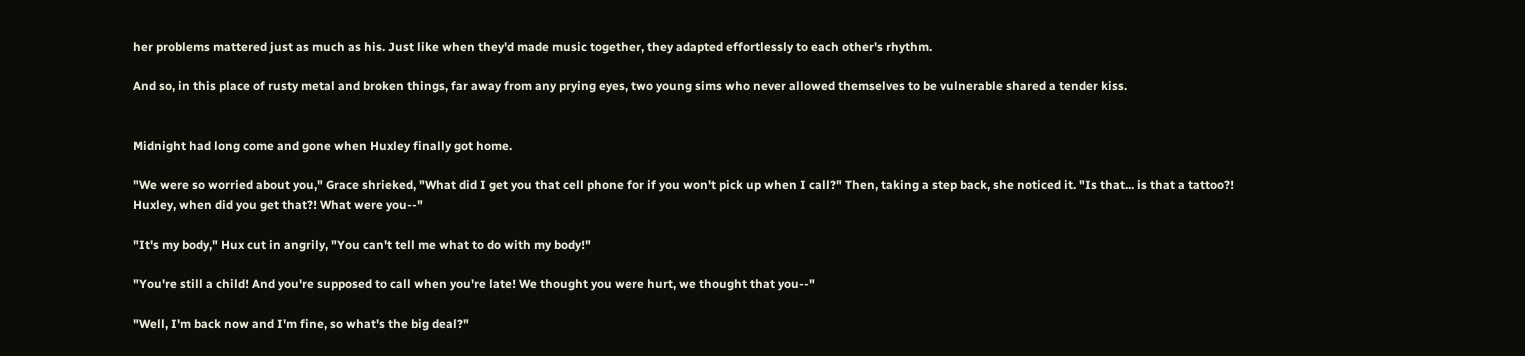her problems mattered just as much as his. Just like when they'd made music together, they adapted effortlessly to each other's rhythm.

And so, in this place of rusty metal and broken things, far away from any prying eyes, two young sims who never allowed themselves to be vulnerable shared a tender kiss.


Midnight had long come and gone when Huxley finally got home.

"We were so worried about you," Grace shrieked, "What did I get you that cell phone for if you won't pick up when I call?" Then, taking a step back, she noticed it. "Is that... is that a tattoo?! Huxley, when did you get that?! What were you--"

"It's my body," Hux cut in angrily, "You can't tell me what to do with my body!"

"You're still a child! And you're supposed to call when you're late! We thought you were hurt, we thought that you--"

"Well, I'm back now and I'm fine, so what's the big deal?"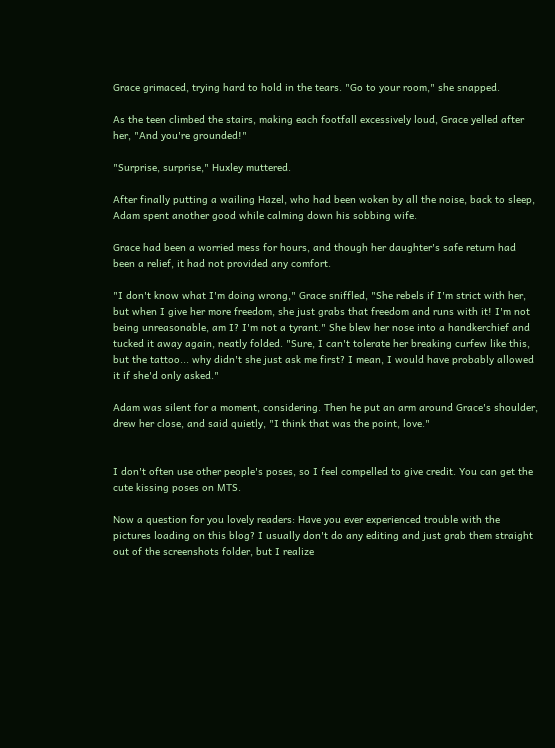Grace grimaced, trying hard to hold in the tears. "Go to your room," she snapped.

As the teen climbed the stairs, making each footfall excessively loud, Grace yelled after her, "And you're grounded!"

"Surprise, surprise," Huxley muttered.

After finally putting a wailing Hazel, who had been woken by all the noise, back to sleep, Adam spent another good while calming down his sobbing wife.

Grace had been a worried mess for hours, and though her daughter's safe return had been a relief, it had not provided any comfort.

"I don't know what I'm doing wrong," Grace sniffled, "She rebels if I'm strict with her, but when I give her more freedom, she just grabs that freedom and runs with it! I'm not being unreasonable, am I? I'm not a tyrant." She blew her nose into a handkerchief and tucked it away again, neatly folded. "Sure, I can't tolerate her breaking curfew like this, but the tattoo... why didn't she just ask me first? I mean, I would have probably allowed it if she'd only asked."

Adam was silent for a moment, considering. Then he put an arm around Grace's shoulder, drew her close, and said quietly, "I think that was the point, love."


I don't often use other people's poses, so I feel compelled to give credit. You can get the cute kissing poses on MTS.

Now a question for you lovely readers: Have you ever experienced trouble with the pictures loading on this blog? I usually don't do any editing and just grab them straight out of the screenshots folder, but I realize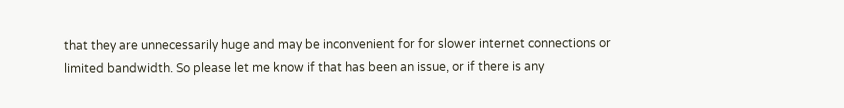that they are unnecessarily huge and may be inconvenient for for slower internet connections or limited bandwidth. So please let me know if that has been an issue, or if there is any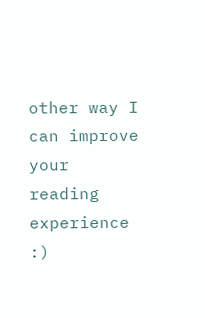other way I can improve your reading experience :)